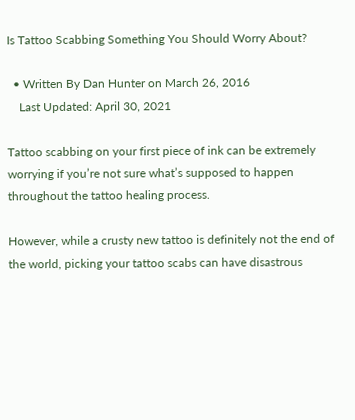Is Tattoo Scabbing Something You Should Worry About?

  • Written By Dan Hunter on March 26, 2016
    Last Updated: April 30, 2021

Tattoo scabbing on your first piece of ink can be extremely worrying if you’re not sure what’s supposed to happen throughout the tattoo healing process.

However, while a crusty new tattoo is definitely not the end of the world, picking your tattoo scabs can have disastrous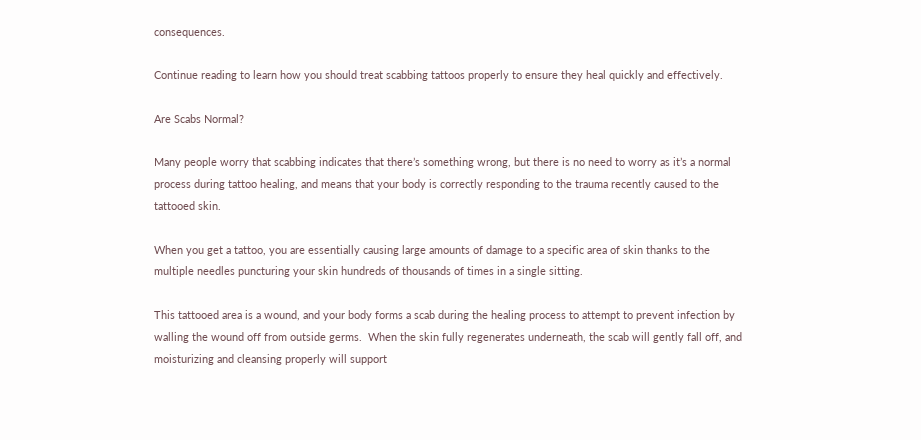consequences.

Continue reading to learn how you should treat scabbing tattoos properly to ensure they heal quickly and effectively.

Are Scabs Normal?

Many people worry that scabbing indicates that there’s something wrong, but there is no need to worry as it’s a normal process during tattoo healing, and means that your body is correctly responding to the trauma recently caused to the tattooed skin.

When you get a tattoo, you are essentially causing large amounts of damage to a specific area of skin thanks to the multiple needles puncturing your skin hundreds of thousands of times in a single sitting.

This tattooed area is a wound, and your body forms a scab during the healing process to attempt to prevent infection by walling the wound off from outside germs.  When the skin fully regenerates underneath, the scab will gently fall off, and moisturizing and cleansing properly will support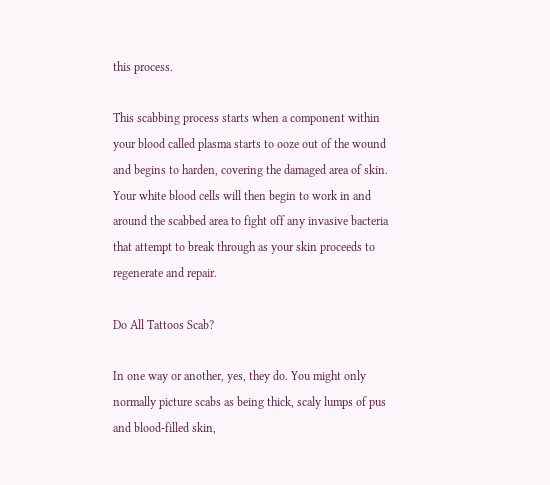this process.

This scabbing process starts when a component within your blood called plasma starts to ooze out of the wound and begins to harden, covering the damaged area of skin. Your white blood cells will then begin to work in and around the scabbed area to fight off any invasive bacteria that attempt to break through as your skin proceeds to regenerate and repair.

Do All Tattoos Scab?

In one way or another, yes, they do. You might only normally picture scabs as being thick, scaly lumps of pus and blood-filled skin,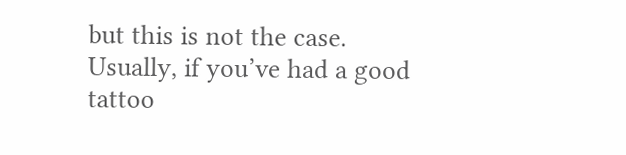but this is not the case. Usually, if you’ve had a good tattoo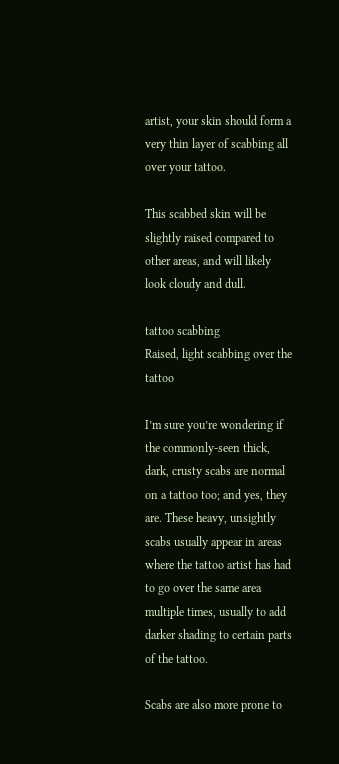artist, your skin should form a very thin layer of scabbing all over your tattoo.

This scabbed skin will be slightly raised compared to other areas, and will likely look cloudy and dull.

tattoo scabbing
Raised, light scabbing over the tattoo

I’m sure you’re wondering if the commonly-seen thick, dark, crusty scabs are normal on a tattoo too; and yes, they are. These heavy, unsightly scabs usually appear in areas where the tattoo artist has had to go over the same area multiple times, usually to add darker shading to certain parts of the tattoo.

Scabs are also more prone to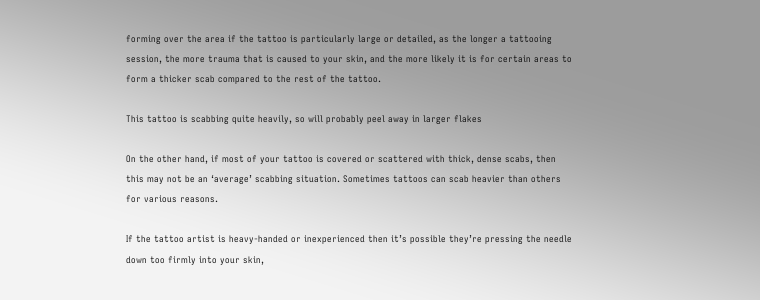forming over the area if the tattoo is particularly large or detailed, as the longer a tattooing session, the more trauma that is caused to your skin, and the more likely it is for certain areas to form a thicker scab compared to the rest of the tattoo.

This tattoo is scabbing quite heavily, so will probably peel away in larger flakes

On the other hand, if most of your tattoo is covered or scattered with thick, dense scabs, then this may not be an ‘average’ scabbing situation. Sometimes tattoos can scab heavier than others for various reasons.

If the tattoo artist is heavy-handed or inexperienced then it’s possible they’re pressing the needle down too firmly into your skin,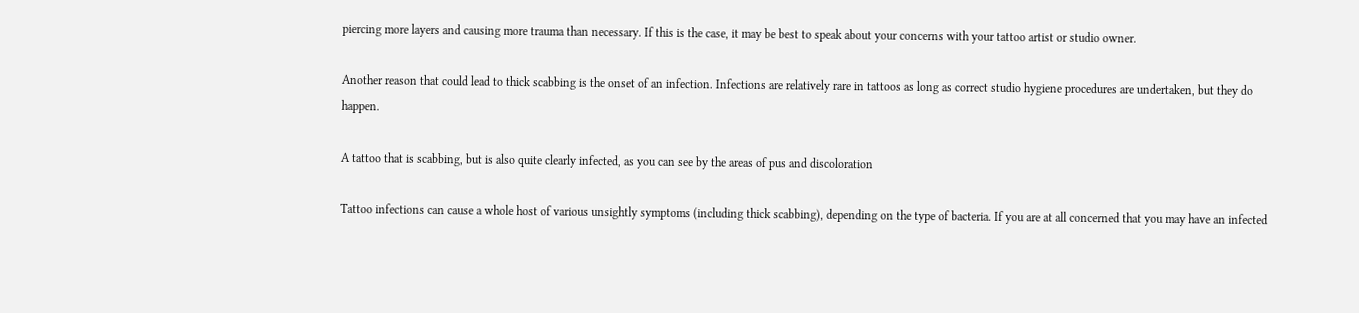piercing more layers and causing more trauma than necessary. If this is the case, it may be best to speak about your concerns with your tattoo artist or studio owner.

Another reason that could lead to thick scabbing is the onset of an infection. Infections are relatively rare in tattoos as long as correct studio hygiene procedures are undertaken, but they do happen.

A tattoo that is scabbing, but is also quite clearly infected, as you can see by the areas of pus and discoloration

Tattoo infections can cause a whole host of various unsightly symptoms (including thick scabbing), depending on the type of bacteria. If you are at all concerned that you may have an infected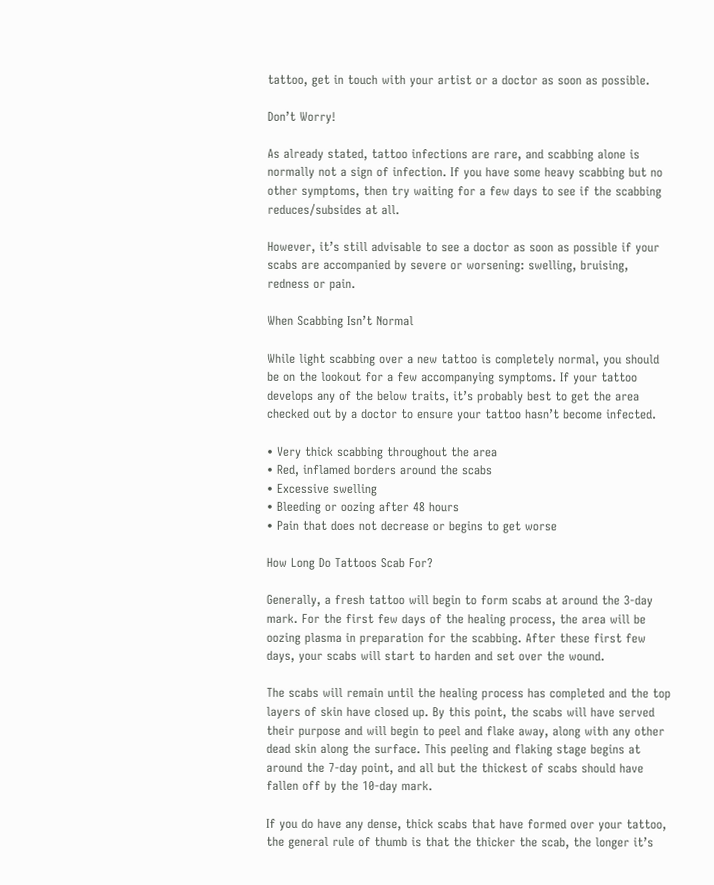tattoo, get in touch with your artist or a doctor as soon as possible.

Don’t Worry!

As already stated, tattoo infections are rare, and scabbing alone is normally not a sign of infection. If you have some heavy scabbing but no other symptoms, then try waiting for a few days to see if the scabbing reduces/subsides at all.

However, it’s still advisable to see a doctor as soon as possible if your scabs are accompanied by severe or worsening: swelling, bruising, redness or pain.

When Scabbing Isn’t Normal

While light scabbing over a new tattoo is completely normal, you should be on the lookout for a few accompanying symptoms. If your tattoo develops any of the below traits, it’s probably best to get the area checked out by a doctor to ensure your tattoo hasn’t become infected.

• Very thick scabbing throughout the area
• Red, inflamed borders around the scabs
• Excessive swelling
• Bleeding or oozing after 48 hours
• Pain that does not decrease or begins to get worse

How Long Do Tattoos Scab For?

Generally, a fresh tattoo will begin to form scabs at around the 3-day mark. For the first few days of the healing process, the area will be oozing plasma in preparation for the scabbing. After these first few days, your scabs will start to harden and set over the wound.

The scabs will remain until the healing process has completed and the top layers of skin have closed up. By this point, the scabs will have served their purpose and will begin to peel and flake away, along with any other dead skin along the surface. This peeling and flaking stage begins at around the 7-day point, and all but the thickest of scabs should have fallen off by the 10-day mark.

If you do have any dense, thick scabs that have formed over your tattoo, the general rule of thumb is that the thicker the scab, the longer it’s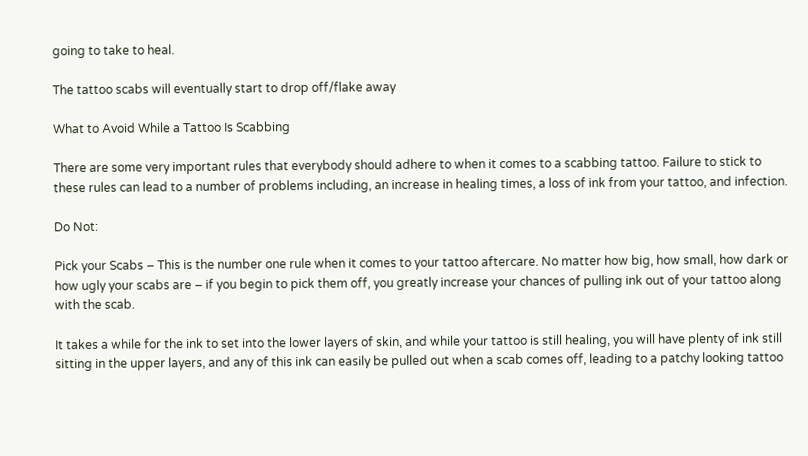going to take to heal.

The tattoo scabs will eventually start to drop off/flake away

What to Avoid While a Tattoo Is Scabbing

There are some very important rules that everybody should adhere to when it comes to a scabbing tattoo. Failure to stick to these rules can lead to a number of problems including, an increase in healing times, a loss of ink from your tattoo, and infection.

Do Not:

Pick your Scabs – This is the number one rule when it comes to your tattoo aftercare. No matter how big, how small, how dark or how ugly your scabs are – if you begin to pick them off, you greatly increase your chances of pulling ink out of your tattoo along with the scab.

It takes a while for the ink to set into the lower layers of skin, and while your tattoo is still healing, you will have plenty of ink still sitting in the upper layers, and any of this ink can easily be pulled out when a scab comes off, leading to a patchy looking tattoo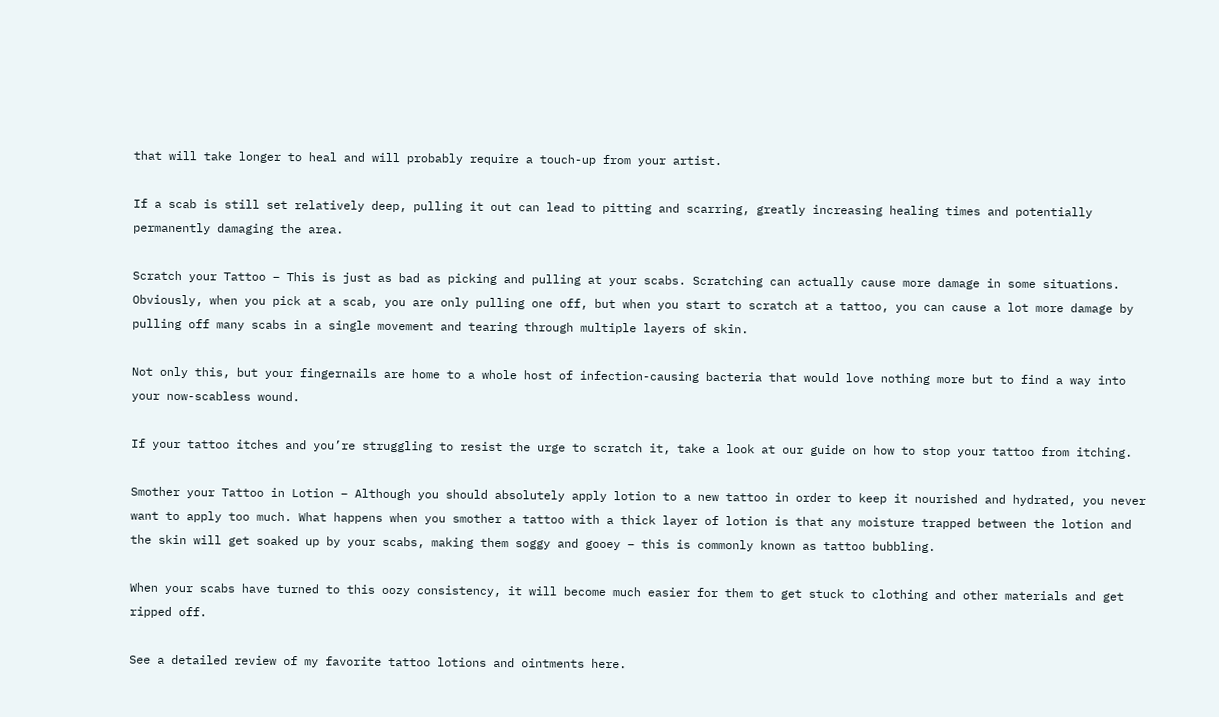that will take longer to heal and will probably require a touch-up from your artist.

If a scab is still set relatively deep, pulling it out can lead to pitting and scarring, greatly increasing healing times and potentially permanently damaging the area.

Scratch your Tattoo – This is just as bad as picking and pulling at your scabs. Scratching can actually cause more damage in some situations. Obviously, when you pick at a scab, you are only pulling one off, but when you start to scratch at a tattoo, you can cause a lot more damage by pulling off many scabs in a single movement and tearing through multiple layers of skin.

Not only this, but your fingernails are home to a whole host of infection-causing bacteria that would love nothing more but to find a way into your now-scabless wound.

If your tattoo itches and you’re struggling to resist the urge to scratch it, take a look at our guide on how to stop your tattoo from itching.

Smother your Tattoo in Lotion – Although you should absolutely apply lotion to a new tattoo in order to keep it nourished and hydrated, you never want to apply too much. What happens when you smother a tattoo with a thick layer of lotion is that any moisture trapped between the lotion and the skin will get soaked up by your scabs, making them soggy and gooey – this is commonly known as tattoo bubbling.

When your scabs have turned to this oozy consistency, it will become much easier for them to get stuck to clothing and other materials and get ripped off.

See a detailed review of my favorite tattoo lotions and ointments here.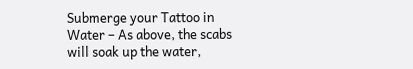Submerge your Tattoo in Water – As above, the scabs will soak up the water,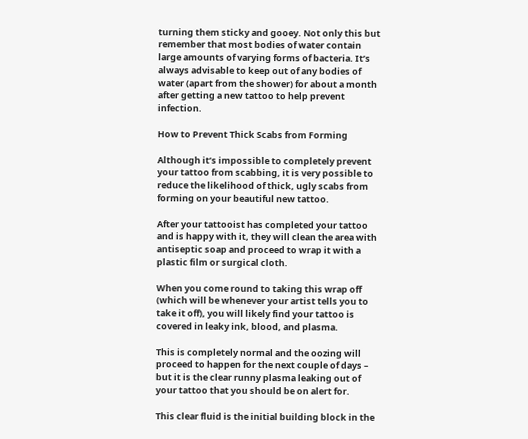turning them sticky and gooey. Not only this but remember that most bodies of water contain large amounts of varying forms of bacteria. It’s always advisable to keep out of any bodies of water (apart from the shower) for about a month after getting a new tattoo to help prevent infection.

How to Prevent Thick Scabs from Forming

Although it’s impossible to completely prevent your tattoo from scabbing, it is very possible to reduce the likelihood of thick, ugly scabs from forming on your beautiful new tattoo.

After your tattooist has completed your tattoo and is happy with it, they will clean the area with antiseptic soap and proceed to wrap it with a plastic film or surgical cloth.

When you come round to taking this wrap off (which will be whenever your artist tells you to take it off), you will likely find your tattoo is covered in leaky ink, blood, and plasma.

This is completely normal and the oozing will proceed to happen for the next couple of days – but it is the clear runny plasma leaking out of your tattoo that you should be on alert for.

This clear fluid is the initial building block in the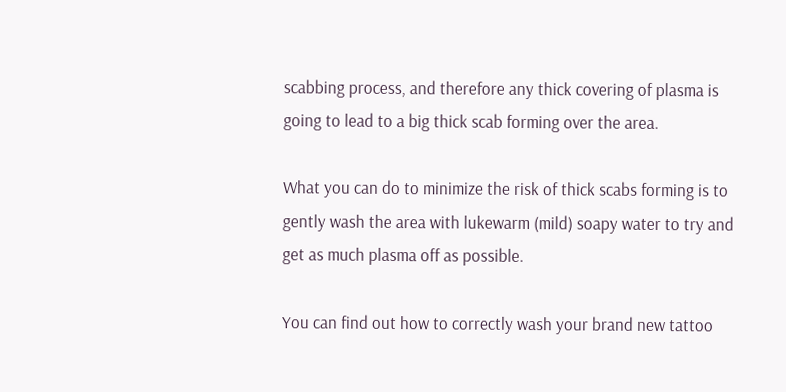scabbing process, and therefore any thick covering of plasma is going to lead to a big thick scab forming over the area.

What you can do to minimize the risk of thick scabs forming is to gently wash the area with lukewarm (mild) soapy water to try and get as much plasma off as possible.

You can find out how to correctly wash your brand new tattoo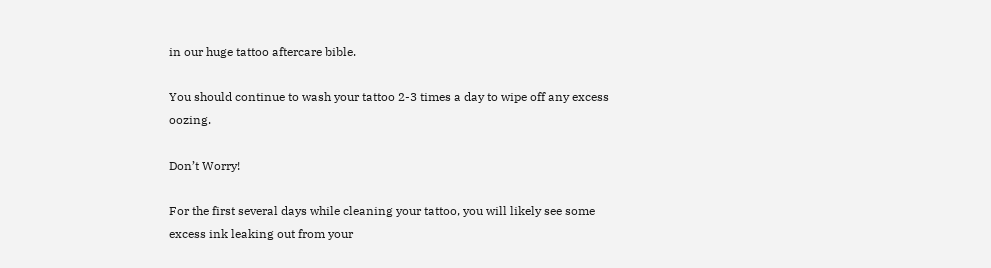in our huge tattoo aftercare bible.

You should continue to wash your tattoo 2-3 times a day to wipe off any excess oozing.

Don’t Worry!

For the first several days while cleaning your tattoo, you will likely see some excess ink leaking out from your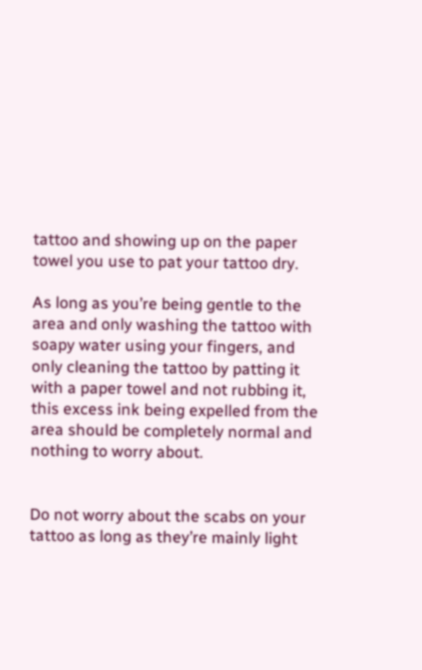tattoo and showing up on the paper towel you use to pat your tattoo dry.

As long as you’re being gentle to the area and only washing the tattoo with soapy water using your fingers, and only cleaning the tattoo by patting it with a paper towel and not rubbing it, this excess ink being expelled from the area should be completely normal and nothing to worry about.


Do not worry about the scabs on your tattoo as long as they’re mainly light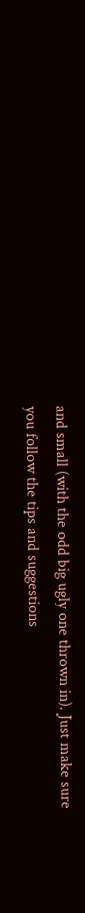and small (with the odd big ugly one thrown in). Just make sure you follow the tips and suggestions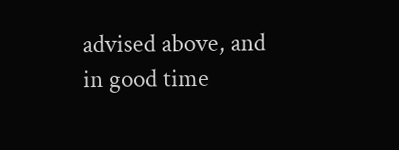advised above, and in good time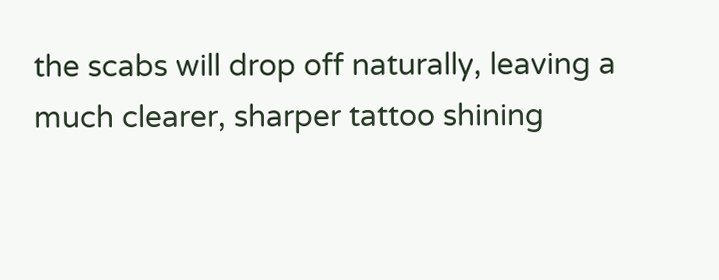the scabs will drop off naturally, leaving a much clearer, sharper tattoo shining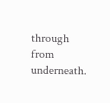through from underneath.